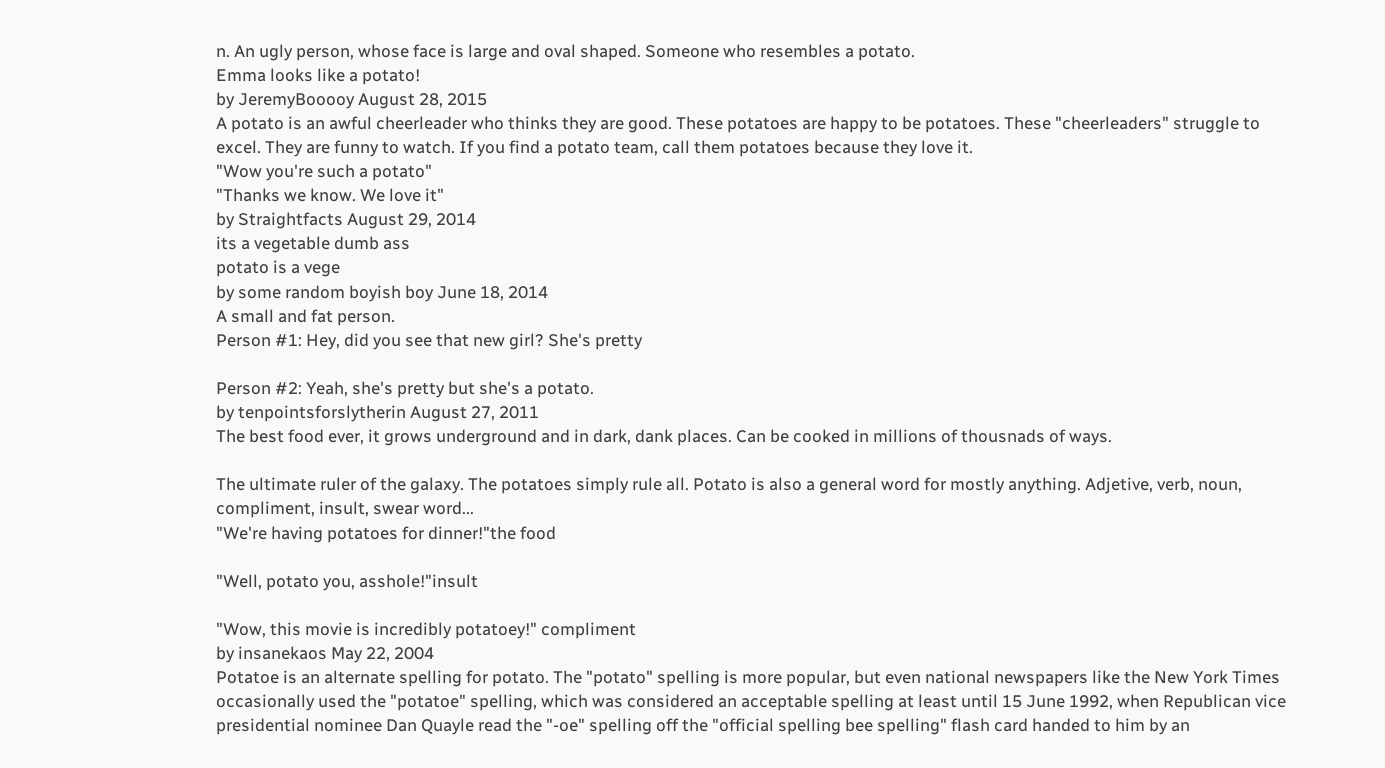n. An ugly person, whose face is large and oval shaped. Someone who resembles a potato.
Emma looks like a potato!
by JeremyBooooy August 28, 2015
A potato is an awful cheerleader who thinks they are good. These potatoes are happy to be potatoes. These "cheerleaders" struggle to excel. They are funny to watch. If you find a potato team, call them potatoes because they love it.
"Wow you're such a potato"
"Thanks we know. We love it"
by Straightfacts August 29, 2014
its a vegetable dumb ass
potato is a vege
by some random boyish boy June 18, 2014
A small and fat person.
Person #1: Hey, did you see that new girl? She's pretty

Person #2: Yeah, she's pretty but she's a potato.
by tenpointsforslytherin August 27, 2011
The best food ever, it grows underground and in dark, dank places. Can be cooked in millions of thousnads of ways.

The ultimate ruler of the galaxy. The potatoes simply rule all. Potato is also a general word for mostly anything. Adjetive, verb, noun, compliment, insult, swear word...
"We're having potatoes for dinner!"the food

"Well, potato you, asshole!"insult

"Wow, this movie is incredibly potatoey!" compliment
by insanekaos May 22, 2004
Potatoe is an alternate spelling for potato. The "potato" spelling is more popular, but even national newspapers like the New York Times occasionally used the "potatoe" spelling, which was considered an acceptable spelling at least until 15 June 1992, when Republican vice presidential nominee Dan Quayle read the "-oe" spelling off the "official spelling bee spelling" flash card handed to him by an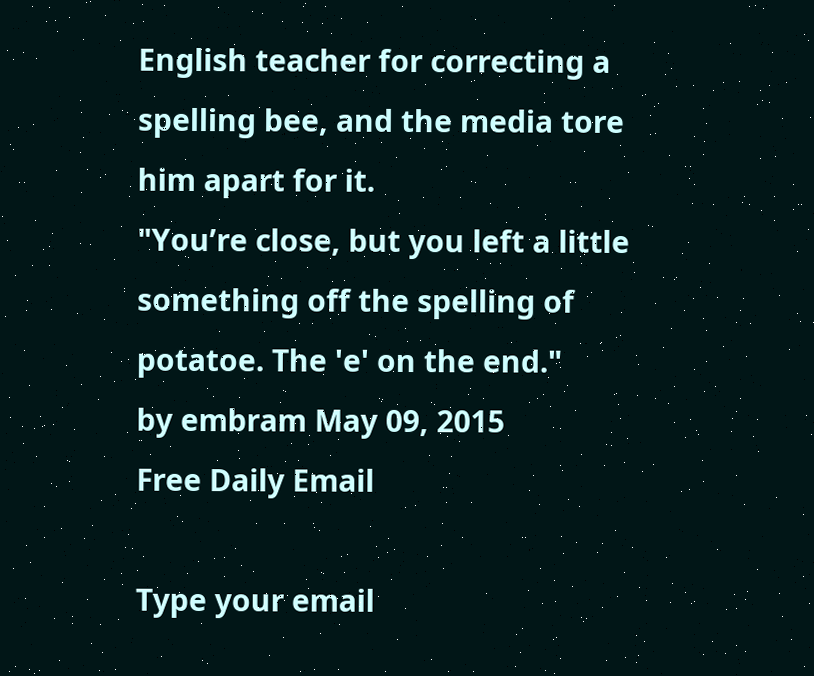English teacher for correcting a spelling bee, and the media tore him apart for it.
"You’re close, but you left a little something off the spelling of potatoe. The 'e' on the end."
by embram May 09, 2015
Free Daily Email

Type your email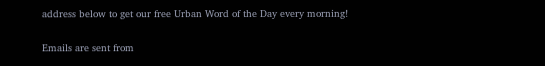address below to get our free Urban Word of the Day every morning!

Emails are sent from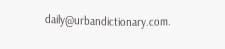daily@urbandictionary.com.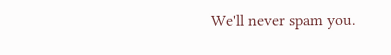We'll never spam you.